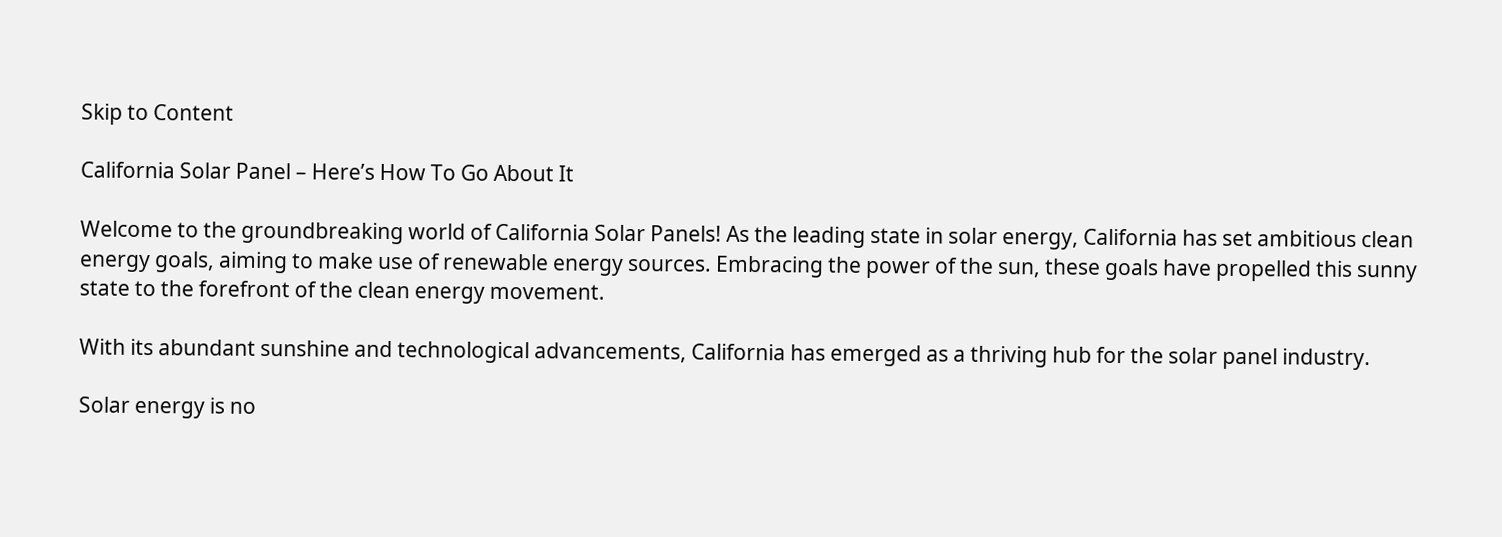Skip to Content

California Solar Panel – Here’s How To Go About It

Welcome to the groundbreaking world of California Solar Panels! As the leading state in solar energy, California has set ambitious clean energy goals, aiming to make use of renewable energy sources. Embracing the power of the sun, these goals have propelled this sunny state to the forefront of the clean energy movement.

With its abundant sunshine and technological advancements, California has emerged as a thriving hub for the solar panel industry.

Solar energy is no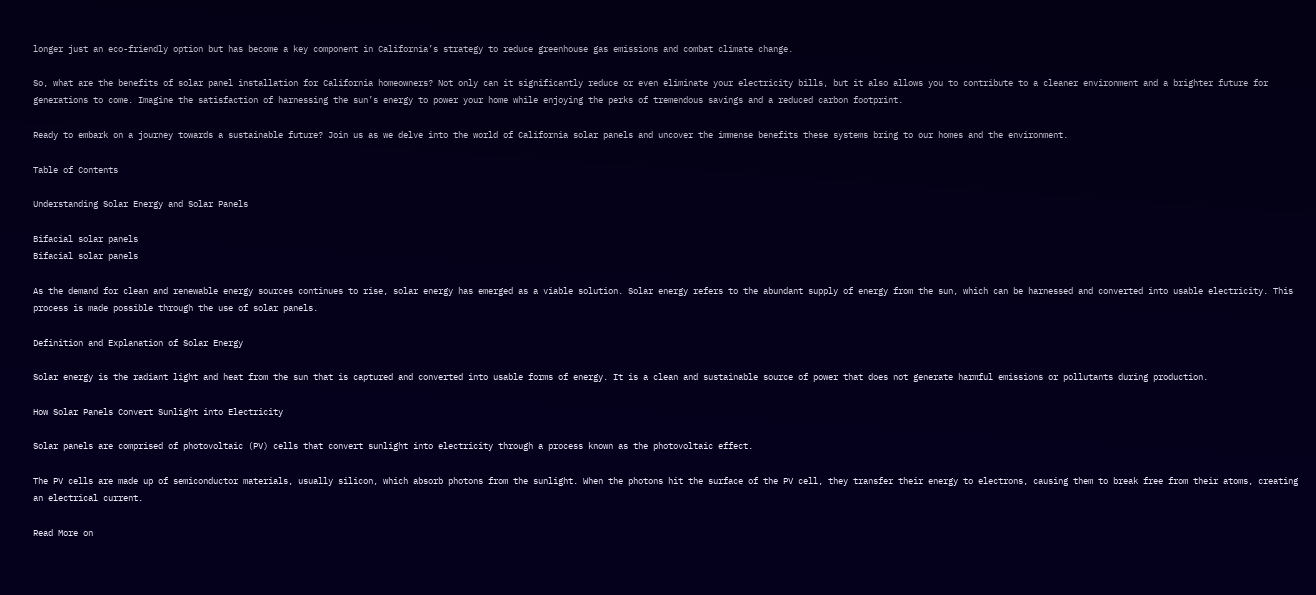longer just an eco-friendly option but has become a key component in California’s strategy to reduce greenhouse gas emissions and combat climate change.

So, what are the benefits of solar panel installation for California homeowners? Not only can it significantly reduce or even eliminate your electricity bills, but it also allows you to contribute to a cleaner environment and a brighter future for generations to come. Imagine the satisfaction of harnessing the sun’s energy to power your home while enjoying the perks of tremendous savings and a reduced carbon footprint.

Ready to embark on a journey towards a sustainable future? Join us as we delve into the world of California solar panels and uncover the immense benefits these systems bring to our homes and the environment.

Table of Contents

Understanding Solar Energy and Solar Panels

Bifacial solar panels
Bifacial solar panels

As the demand for clean and renewable energy sources continues to rise, solar energy has emerged as a viable solution. Solar energy refers to the abundant supply of energy from the sun, which can be harnessed and converted into usable electricity. This process is made possible through the use of solar panels.

Definition and Explanation of Solar Energy

Solar energy is the radiant light and heat from the sun that is captured and converted into usable forms of energy. It is a clean and sustainable source of power that does not generate harmful emissions or pollutants during production.

How Solar Panels Convert Sunlight into Electricity

Solar panels are comprised of photovoltaic (PV) cells that convert sunlight into electricity through a process known as the photovoltaic effect.

The PV cells are made up of semiconductor materials, usually silicon, which absorb photons from the sunlight. When the photons hit the surface of the PV cell, they transfer their energy to electrons, causing them to break free from their atoms, creating an electrical current.

Read More on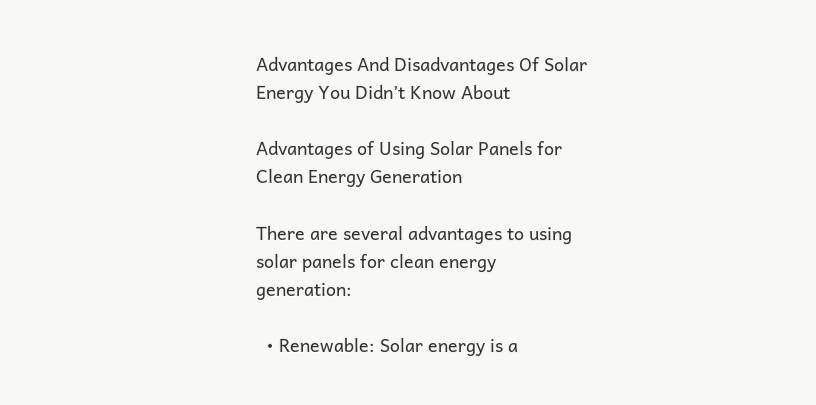Advantages And Disadvantages Of Solar Energy You Didn’t Know About

Advantages of Using Solar Panels for Clean Energy Generation

There are several advantages to using solar panels for clean energy generation:

  • Renewable: Solar energy is a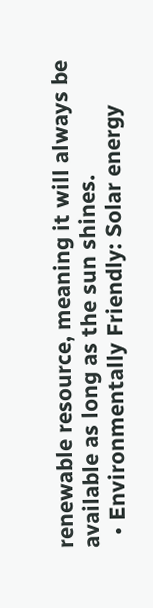renewable resource, meaning it will always be available as long as the sun shines.
  • Environmentally Friendly: Solar energy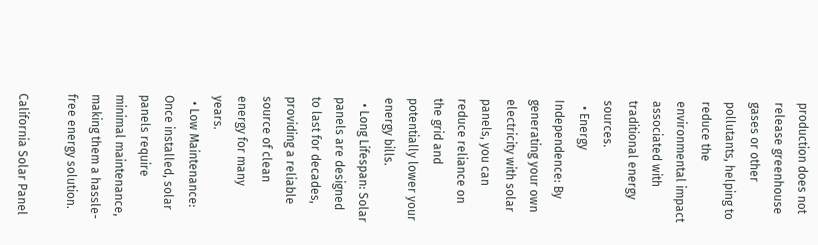production does not release greenhouse gases or other pollutants, helping to reduce the environmental impact associated with traditional energy sources.
  • Energy Independence: By generating your own electricity with solar panels, you can reduce reliance on the grid and potentially lower your energy bills.
  • Long Lifespan: Solar panels are designed to last for decades, providing a reliable source of clean energy for many years.
  • Low Maintenance: Once installed, solar panels require minimal maintenance, making them a hassle-free energy solution.

California Solar Panel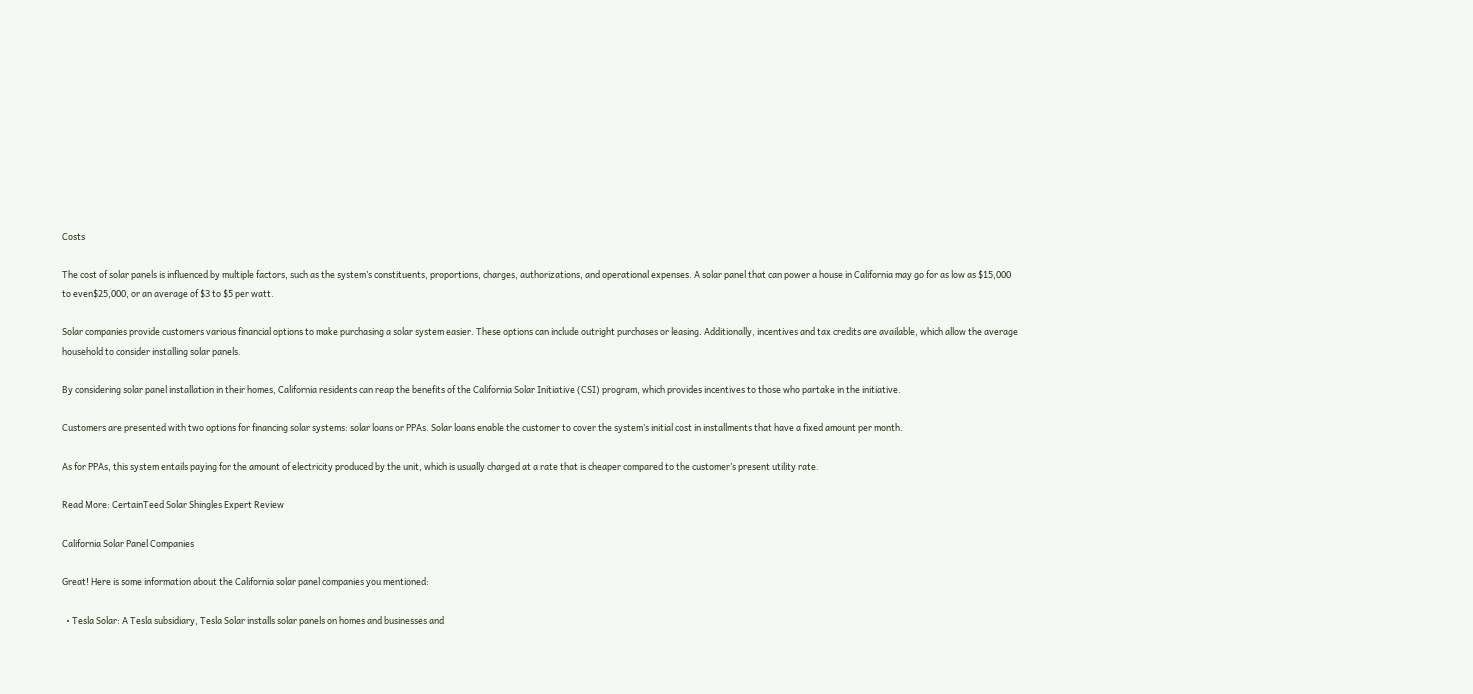Costs

The cost of solar panels is influenced by multiple factors, such as the system’s constituents, proportions, charges, authorizations, and operational expenses. A solar panel that can power a house in California may go for as low as $15,000 to even$25,000, or an average of $3 to $5 per watt.

Solar companies provide customers various financial options to make purchasing a solar system easier. These options can include outright purchases or leasing. Additionally, incentives and tax credits are available, which allow the average household to consider installing solar panels.

By considering solar panel installation in their homes, California residents can reap the benefits of the California Solar Initiative (CSI) program, which provides incentives to those who partake in the initiative.

Customers are presented with two options for financing solar systems: solar loans or PPAs. Solar loans enable the customer to cover the system’s initial cost in installments that have a fixed amount per month.

As for PPAs, this system entails paying for the amount of electricity produced by the unit, which is usually charged at a rate that is cheaper compared to the customer’s present utility rate.

Read More: CertainTeed Solar Shingles Expert Review

California Solar Panel Companies

Great! Here is some information about the California solar panel companies you mentioned:

  • Tesla Solar: A Tesla subsidiary, Tesla Solar installs solar panels on homes and businesses and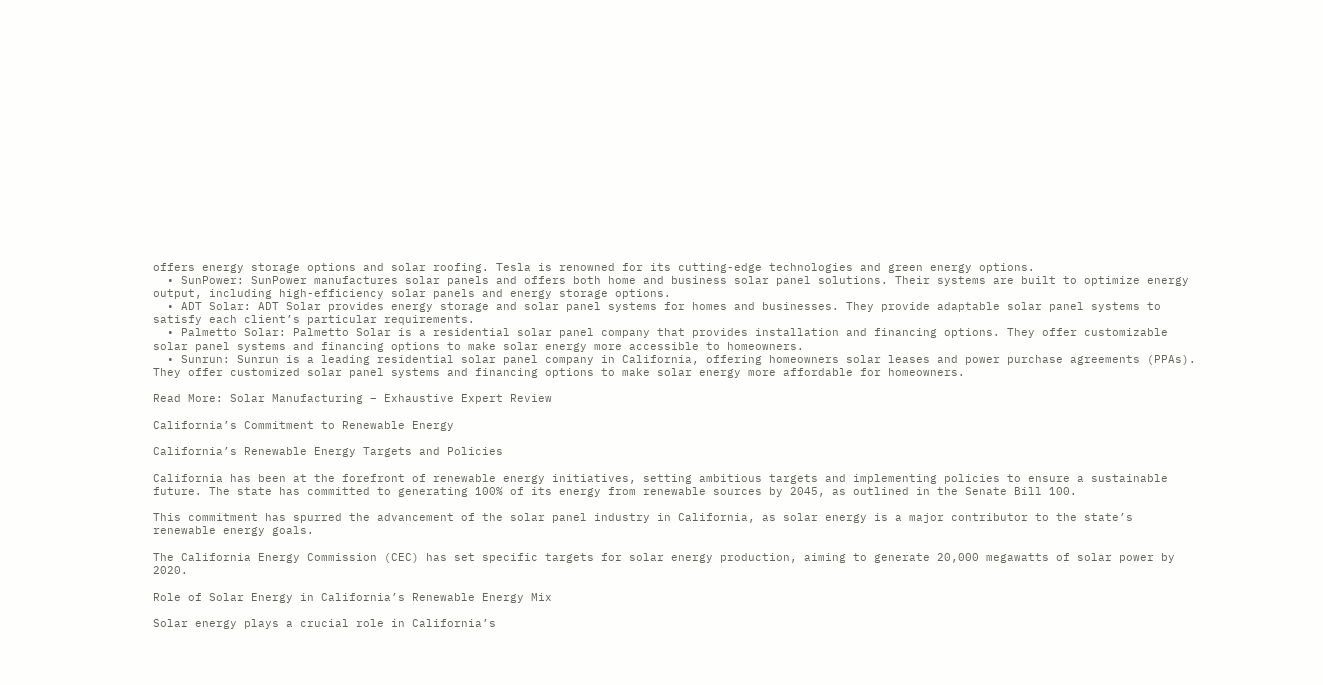offers energy storage options and solar roofing. Tesla is renowned for its cutting-edge technologies and green energy options.
  • SunPower: SunPower manufactures solar panels and offers both home and business solar panel solutions. Their systems are built to optimize energy output, including high-efficiency solar panels and energy storage options.
  • ADT Solar: ADT Solar provides energy storage and solar panel systems for homes and businesses. They provide adaptable solar panel systems to satisfy each client’s particular requirements.
  • Palmetto Solar: Palmetto Solar is a residential solar panel company that provides installation and financing options. They offer customizable solar panel systems and financing options to make solar energy more accessible to homeowners.
  • Sunrun: Sunrun is a leading residential solar panel company in California, offering homeowners solar leases and power purchase agreements (PPAs). They offer customized solar panel systems and financing options to make solar energy more affordable for homeowners.

Read More: Solar Manufacturing – Exhaustive Expert Review

California’s Commitment to Renewable Energy

California’s Renewable Energy Targets and Policies

California has been at the forefront of renewable energy initiatives, setting ambitious targets and implementing policies to ensure a sustainable future. The state has committed to generating 100% of its energy from renewable sources by 2045, as outlined in the Senate Bill 100.

This commitment has spurred the advancement of the solar panel industry in California, as solar energy is a major contributor to the state’s renewable energy goals.

The California Energy Commission (CEC) has set specific targets for solar energy production, aiming to generate 20,000 megawatts of solar power by 2020.

Role of Solar Energy in California’s Renewable Energy Mix

Solar energy plays a crucial role in California’s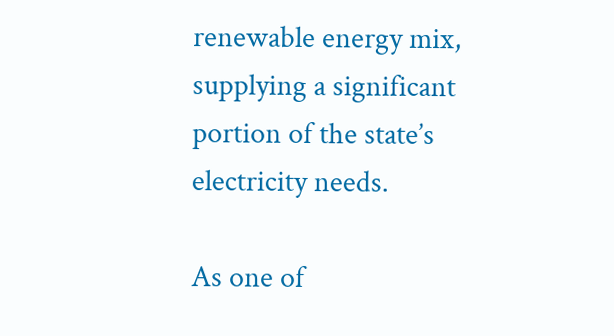renewable energy mix, supplying a significant portion of the state’s electricity needs.

As one of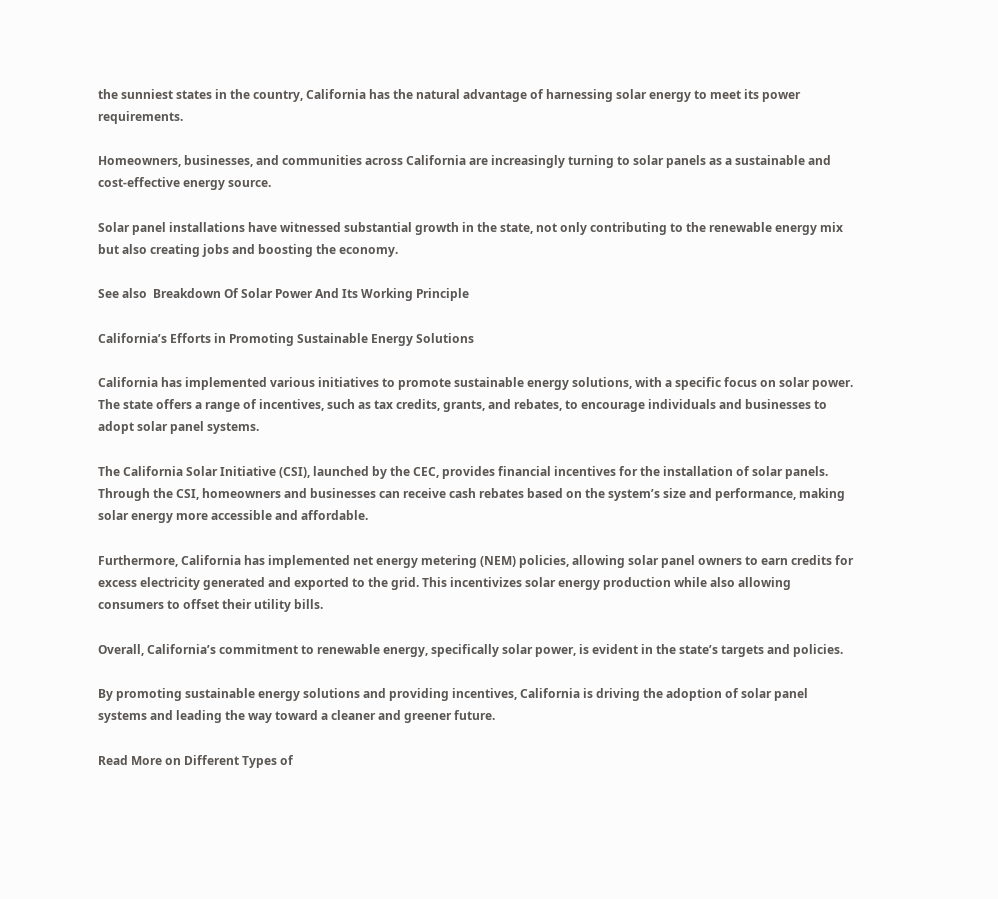the sunniest states in the country, California has the natural advantage of harnessing solar energy to meet its power requirements.

Homeowners, businesses, and communities across California are increasingly turning to solar panels as a sustainable and cost-effective energy source.

Solar panel installations have witnessed substantial growth in the state, not only contributing to the renewable energy mix but also creating jobs and boosting the economy.

See also  Breakdown Of Solar Power And Its Working Principle

California’s Efforts in Promoting Sustainable Energy Solutions

California has implemented various initiatives to promote sustainable energy solutions, with a specific focus on solar power. The state offers a range of incentives, such as tax credits, grants, and rebates, to encourage individuals and businesses to adopt solar panel systems.

The California Solar Initiative (CSI), launched by the CEC, provides financial incentives for the installation of solar panels. Through the CSI, homeowners and businesses can receive cash rebates based on the system’s size and performance, making solar energy more accessible and affordable.

Furthermore, California has implemented net energy metering (NEM) policies, allowing solar panel owners to earn credits for excess electricity generated and exported to the grid. This incentivizes solar energy production while also allowing consumers to offset their utility bills.

Overall, California’s commitment to renewable energy, specifically solar power, is evident in the state’s targets and policies.

By promoting sustainable energy solutions and providing incentives, California is driving the adoption of solar panel systems and leading the way toward a cleaner and greener future.

Read More on Different Types of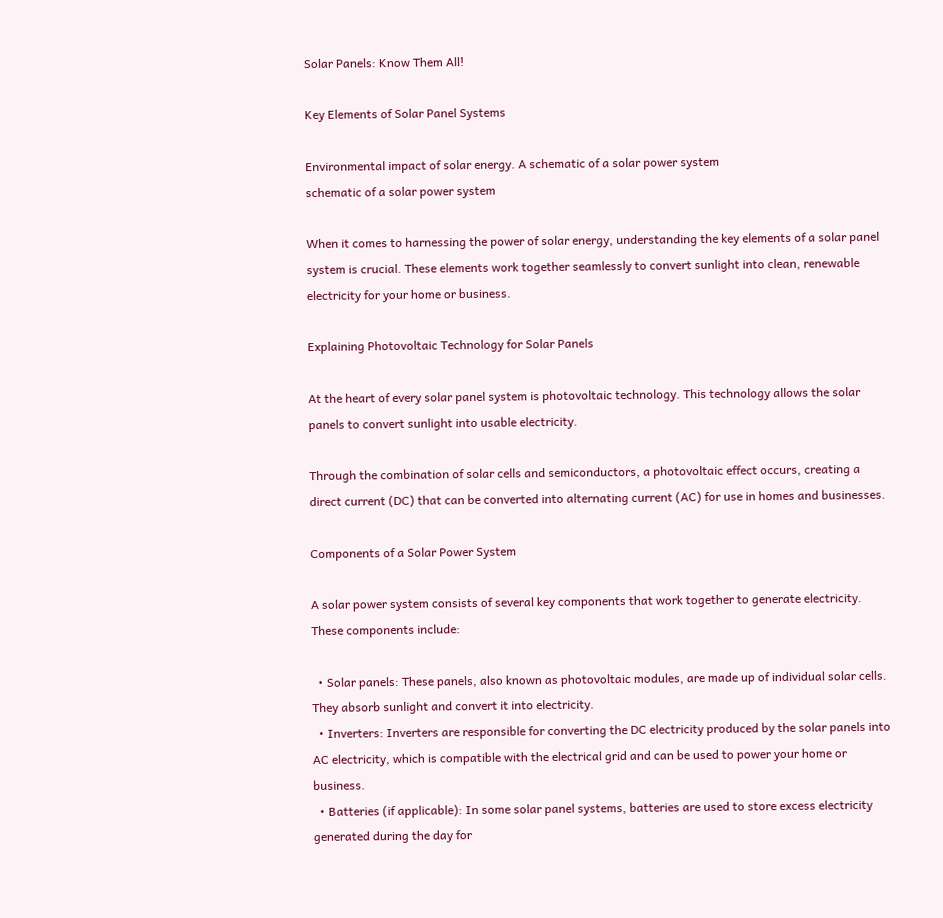Solar Panels: Know Them All!

Key Elements of Solar Panel Systems

Environmental impact of solar energy. A schematic of a solar power system
schematic of a solar power system

When it comes to harnessing the power of solar energy, understanding the key elements of a solar panel system is crucial. These elements work together seamlessly to convert sunlight into clean, renewable electricity for your home or business.

Explaining Photovoltaic Technology for Solar Panels

At the heart of every solar panel system is photovoltaic technology. This technology allows the solar panels to convert sunlight into usable electricity.

Through the combination of solar cells and semiconductors, a photovoltaic effect occurs, creating a direct current (DC) that can be converted into alternating current (AC) for use in homes and businesses.

Components of a Solar Power System

A solar power system consists of several key components that work together to generate electricity. These components include:

  • Solar panels: These panels, also known as photovoltaic modules, are made up of individual solar cells. They absorb sunlight and convert it into electricity.
  • Inverters: Inverters are responsible for converting the DC electricity produced by the solar panels into AC electricity, which is compatible with the electrical grid and can be used to power your home or business.
  • Batteries (if applicable): In some solar panel systems, batteries are used to store excess electricity generated during the day for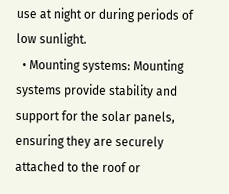use at night or during periods of low sunlight.
  • Mounting systems: Mounting systems provide stability and support for the solar panels, ensuring they are securely attached to the roof or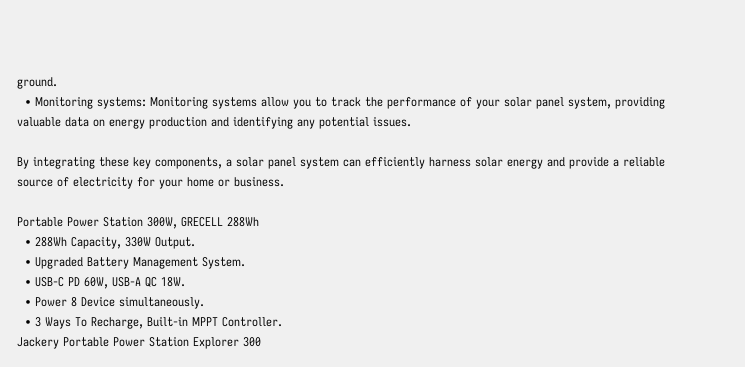ground.
  • Monitoring systems: Monitoring systems allow you to track the performance of your solar panel system, providing valuable data on energy production and identifying any potential issues.

By integrating these key components, a solar panel system can efficiently harness solar energy and provide a reliable source of electricity for your home or business.

Portable Power Station 300W, GRECELL 288Wh
  • 288Wh Capacity, 330W Output.
  • Upgraded Battery Management System.
  • USB-C PD 60W, USB-A QC 18W.
  • Power 8 Device simultaneously.
  • 3 Ways To Recharge, Built-in MPPT Controller.
Jackery Portable Power Station Explorer 300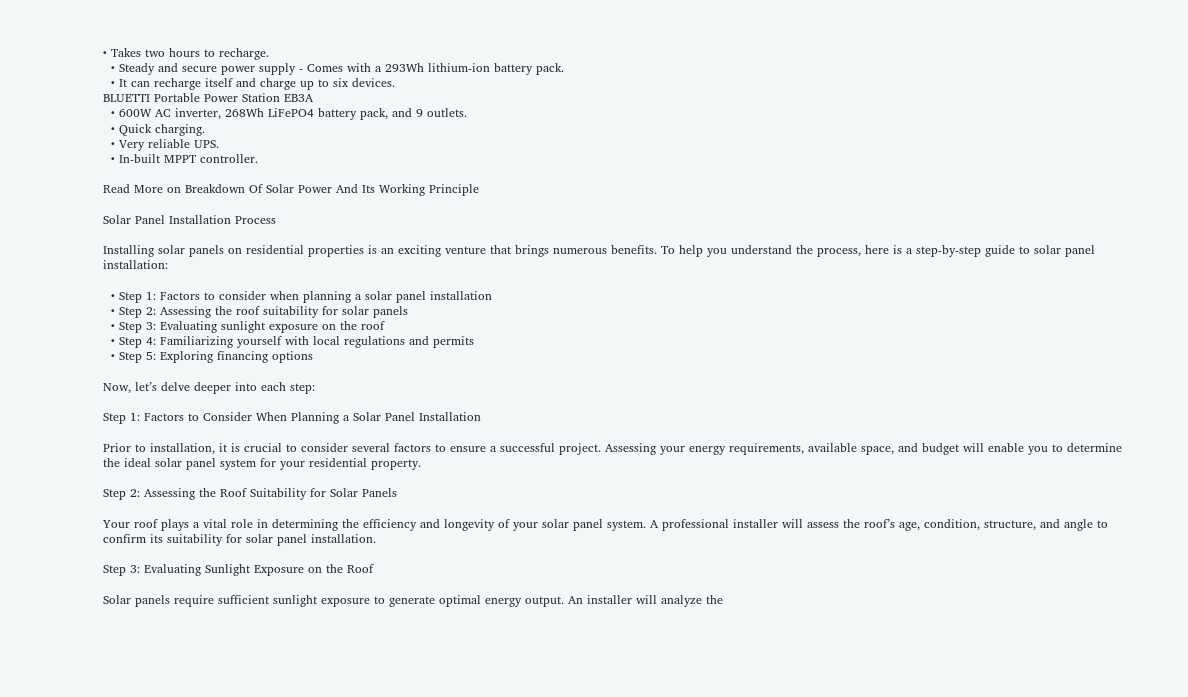• Takes two hours to recharge.
  • Steady and secure power supply - Comes with a 293Wh lithium-ion battery pack.
  • It can recharge itself and charge up to six devices.
BLUETTI Portable Power Station EB3A
  • 600W AC inverter, 268Wh LiFePO4 battery pack, and 9 outlets.
  • Quick charging.
  • Very reliable UPS.
  • In-built MPPT controller.

Read More on Breakdown Of Solar Power And Its Working Principle

Solar Panel Installation Process

Installing solar panels on residential properties is an exciting venture that brings numerous benefits. To help you understand the process, here is a step-by-step guide to solar panel installation:

  • Step 1: Factors to consider when planning a solar panel installation
  • Step 2: Assessing the roof suitability for solar panels
  • Step 3: Evaluating sunlight exposure on the roof
  • Step 4: Familiarizing yourself with local regulations and permits
  • Step 5: Exploring financing options

Now, let’s delve deeper into each step:

Step 1: Factors to Consider When Planning a Solar Panel Installation

Prior to installation, it is crucial to consider several factors to ensure a successful project. Assessing your energy requirements, available space, and budget will enable you to determine the ideal solar panel system for your residential property.

Step 2: Assessing the Roof Suitability for Solar Panels

Your roof plays a vital role in determining the efficiency and longevity of your solar panel system. A professional installer will assess the roof’s age, condition, structure, and angle to confirm its suitability for solar panel installation.

Step 3: Evaluating Sunlight Exposure on the Roof

Solar panels require sufficient sunlight exposure to generate optimal energy output. An installer will analyze the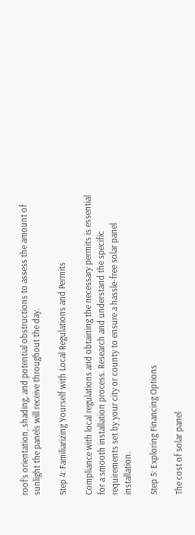roof’s orientation, shading, and potential obstructions to assess the amount of sunlight the panels will receive throughout the day.

Step 4: Familiarizing Yourself with Local Regulations and Permits

Compliance with local regulations and obtaining the necessary permits is essential for a smooth installation process. Research and understand the specific requirements set by your city or county to ensure a hassle-free solar panel installation.

Step 5: Exploring Financing Options

The cost of solar panel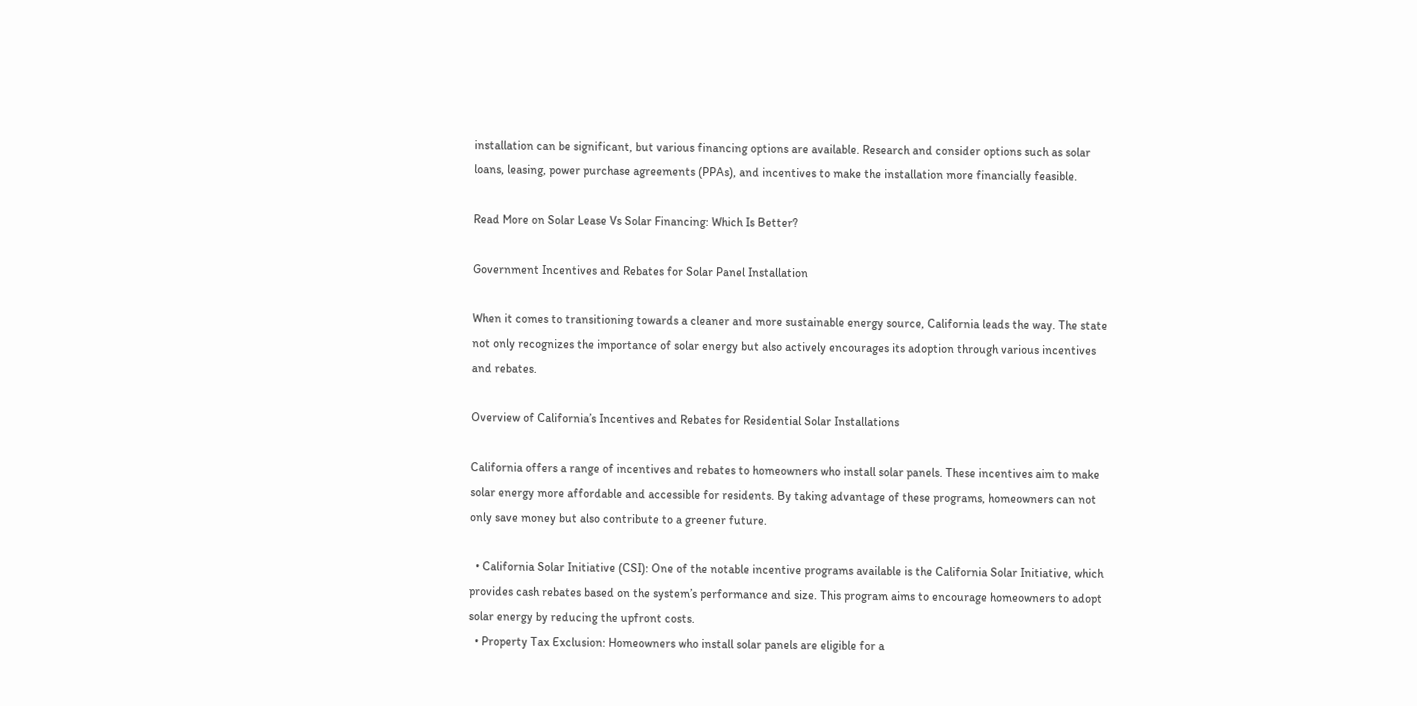installation can be significant, but various financing options are available. Research and consider options such as solar loans, leasing, power purchase agreements (PPAs), and incentives to make the installation more financially feasible.

Read More on Solar Lease Vs Solar Financing: Which Is Better?

Government Incentives and Rebates for Solar Panel Installation

When it comes to transitioning towards a cleaner and more sustainable energy source, California leads the way. The state not only recognizes the importance of solar energy but also actively encourages its adoption through various incentives and rebates.

Overview of California’s Incentives and Rebates for Residential Solar Installations

California offers a range of incentives and rebates to homeowners who install solar panels. These incentives aim to make solar energy more affordable and accessible for residents. By taking advantage of these programs, homeowners can not only save money but also contribute to a greener future.

  • California Solar Initiative (CSI): One of the notable incentive programs available is the California Solar Initiative, which provides cash rebates based on the system’s performance and size. This program aims to encourage homeowners to adopt solar energy by reducing the upfront costs.
  • Property Tax Exclusion: Homeowners who install solar panels are eligible for a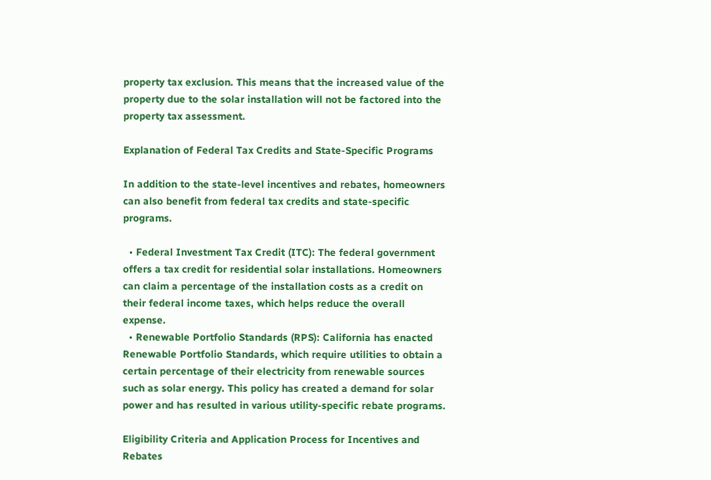property tax exclusion. This means that the increased value of the property due to the solar installation will not be factored into the property tax assessment.

Explanation of Federal Tax Credits and State-Specific Programs

In addition to the state-level incentives and rebates, homeowners can also benefit from federal tax credits and state-specific programs.

  • Federal Investment Tax Credit (ITC): The federal government offers a tax credit for residential solar installations. Homeowners can claim a percentage of the installation costs as a credit on their federal income taxes, which helps reduce the overall expense.
  • Renewable Portfolio Standards (RPS): California has enacted Renewable Portfolio Standards, which require utilities to obtain a certain percentage of their electricity from renewable sources such as solar energy. This policy has created a demand for solar power and has resulted in various utility-specific rebate programs.

Eligibility Criteria and Application Process for Incentives and Rebates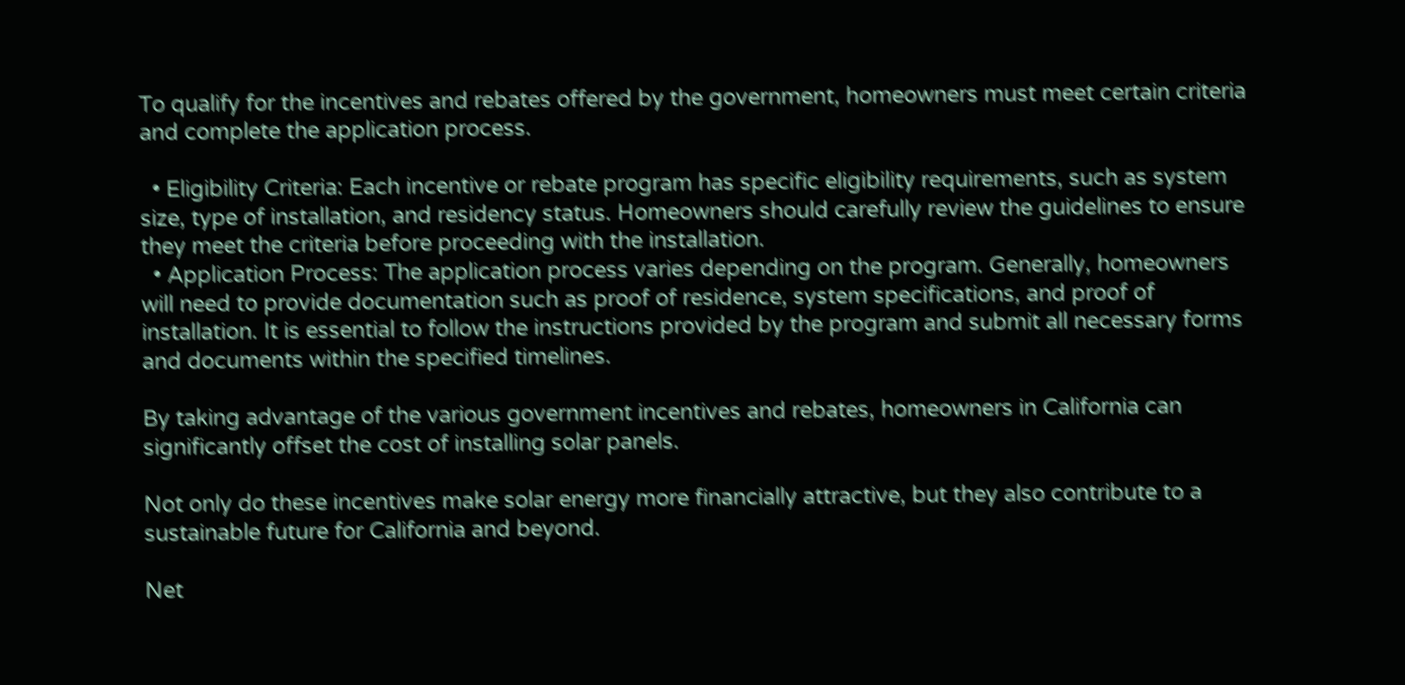To qualify for the incentives and rebates offered by the government, homeowners must meet certain criteria and complete the application process.

  • Eligibility Criteria: Each incentive or rebate program has specific eligibility requirements, such as system size, type of installation, and residency status. Homeowners should carefully review the guidelines to ensure they meet the criteria before proceeding with the installation.
  • Application Process: The application process varies depending on the program. Generally, homeowners will need to provide documentation such as proof of residence, system specifications, and proof of installation. It is essential to follow the instructions provided by the program and submit all necessary forms and documents within the specified timelines.

By taking advantage of the various government incentives and rebates, homeowners in California can significantly offset the cost of installing solar panels.

Not only do these incentives make solar energy more financially attractive, but they also contribute to a sustainable future for California and beyond.

Net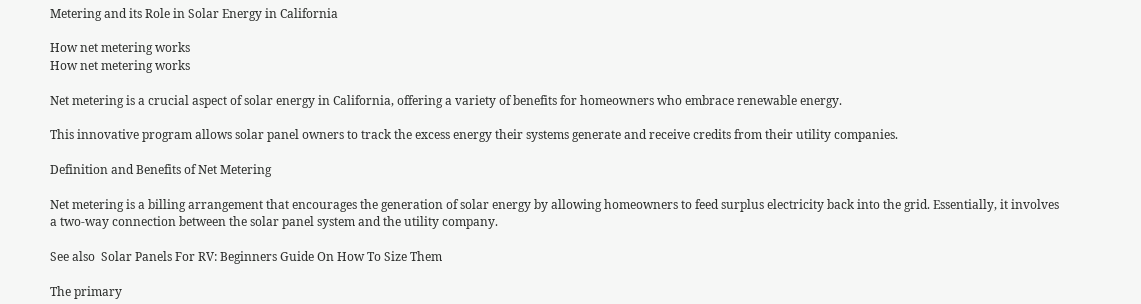Metering and its Role in Solar Energy in California

How net metering works
How net metering works

Net metering is a crucial aspect of solar energy in California, offering a variety of benefits for homeowners who embrace renewable energy.

This innovative program allows solar panel owners to track the excess energy their systems generate and receive credits from their utility companies.

Definition and Benefits of Net Metering

Net metering is a billing arrangement that encourages the generation of solar energy by allowing homeowners to feed surplus electricity back into the grid. Essentially, it involves a two-way connection between the solar panel system and the utility company.

See also  Solar Panels For RV: Beginners Guide On How To Size Them

The primary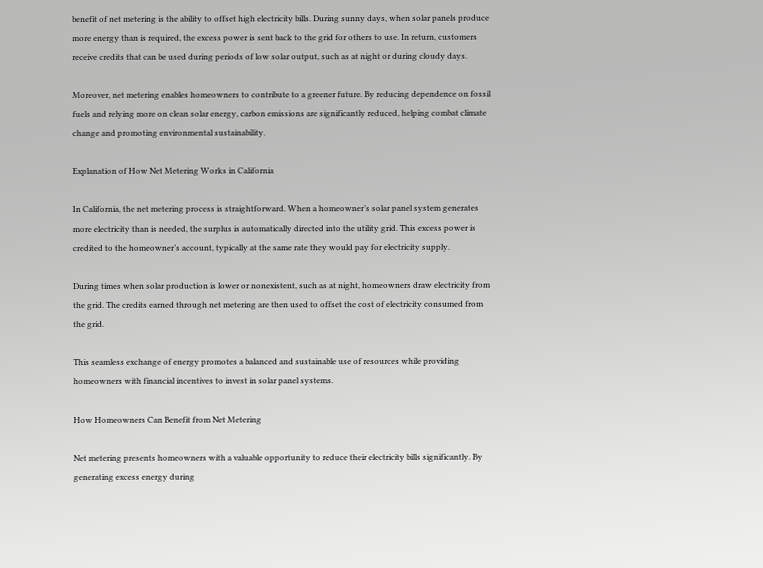benefit of net metering is the ability to offset high electricity bills. During sunny days, when solar panels produce more energy than is required, the excess power is sent back to the grid for others to use. In return, customers receive credits that can be used during periods of low solar output, such as at night or during cloudy days.

Moreover, net metering enables homeowners to contribute to a greener future. By reducing dependence on fossil fuels and relying more on clean solar energy, carbon emissions are significantly reduced, helping combat climate change and promoting environmental sustainability.

Explanation of How Net Metering Works in California

In California, the net metering process is straightforward. When a homeowner’s solar panel system generates more electricity than is needed, the surplus is automatically directed into the utility grid. This excess power is credited to the homeowner’s account, typically at the same rate they would pay for electricity supply.

During times when solar production is lower or nonexistent, such as at night, homeowners draw electricity from the grid. The credits earned through net metering are then used to offset the cost of electricity consumed from the grid.

This seamless exchange of energy promotes a balanced and sustainable use of resources while providing homeowners with financial incentives to invest in solar panel systems.

How Homeowners Can Benefit from Net Metering

Net metering presents homeowners with a valuable opportunity to reduce their electricity bills significantly. By generating excess energy during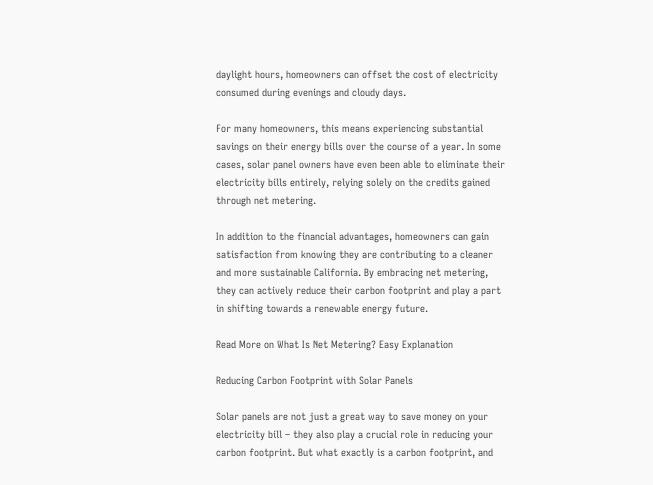daylight hours, homeowners can offset the cost of electricity consumed during evenings and cloudy days.

For many homeowners, this means experiencing substantial savings on their energy bills over the course of a year. In some cases, solar panel owners have even been able to eliminate their electricity bills entirely, relying solely on the credits gained through net metering.

In addition to the financial advantages, homeowners can gain satisfaction from knowing they are contributing to a cleaner and more sustainable California. By embracing net metering, they can actively reduce their carbon footprint and play a part in shifting towards a renewable energy future.

Read More on What Is Net Metering? Easy Explanation

Reducing Carbon Footprint with Solar Panels

Solar panels are not just a great way to save money on your electricity bill – they also play a crucial role in reducing your carbon footprint. But what exactly is a carbon footprint, and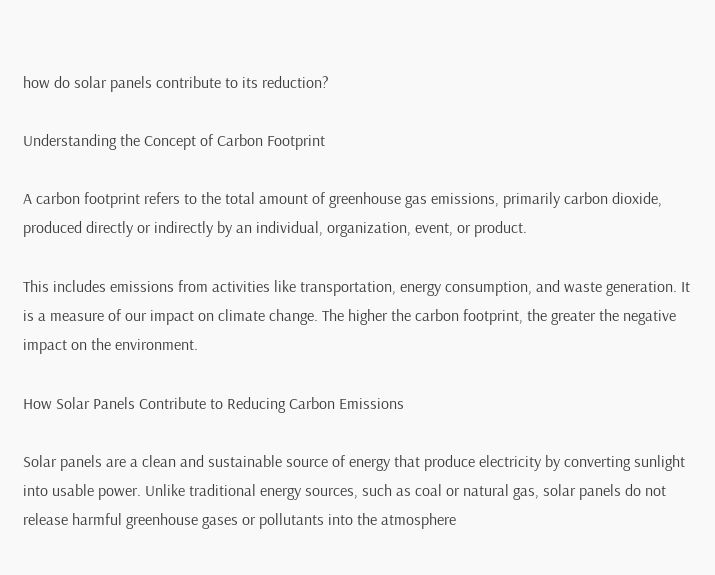how do solar panels contribute to its reduction?

Understanding the Concept of Carbon Footprint

A carbon footprint refers to the total amount of greenhouse gas emissions, primarily carbon dioxide, produced directly or indirectly by an individual, organization, event, or product.

This includes emissions from activities like transportation, energy consumption, and waste generation. It is a measure of our impact on climate change. The higher the carbon footprint, the greater the negative impact on the environment.

How Solar Panels Contribute to Reducing Carbon Emissions

Solar panels are a clean and sustainable source of energy that produce electricity by converting sunlight into usable power. Unlike traditional energy sources, such as coal or natural gas, solar panels do not release harmful greenhouse gases or pollutants into the atmosphere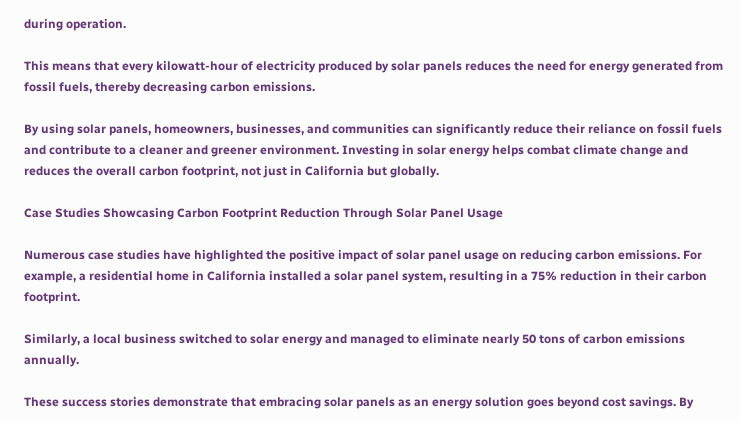during operation.

This means that every kilowatt-hour of electricity produced by solar panels reduces the need for energy generated from fossil fuels, thereby decreasing carbon emissions.

By using solar panels, homeowners, businesses, and communities can significantly reduce their reliance on fossil fuels and contribute to a cleaner and greener environment. Investing in solar energy helps combat climate change and reduces the overall carbon footprint, not just in California but globally.

Case Studies Showcasing Carbon Footprint Reduction Through Solar Panel Usage

Numerous case studies have highlighted the positive impact of solar panel usage on reducing carbon emissions. For example, a residential home in California installed a solar panel system, resulting in a 75% reduction in their carbon footprint.

Similarly, a local business switched to solar energy and managed to eliminate nearly 50 tons of carbon emissions annually.

These success stories demonstrate that embracing solar panels as an energy solution goes beyond cost savings. By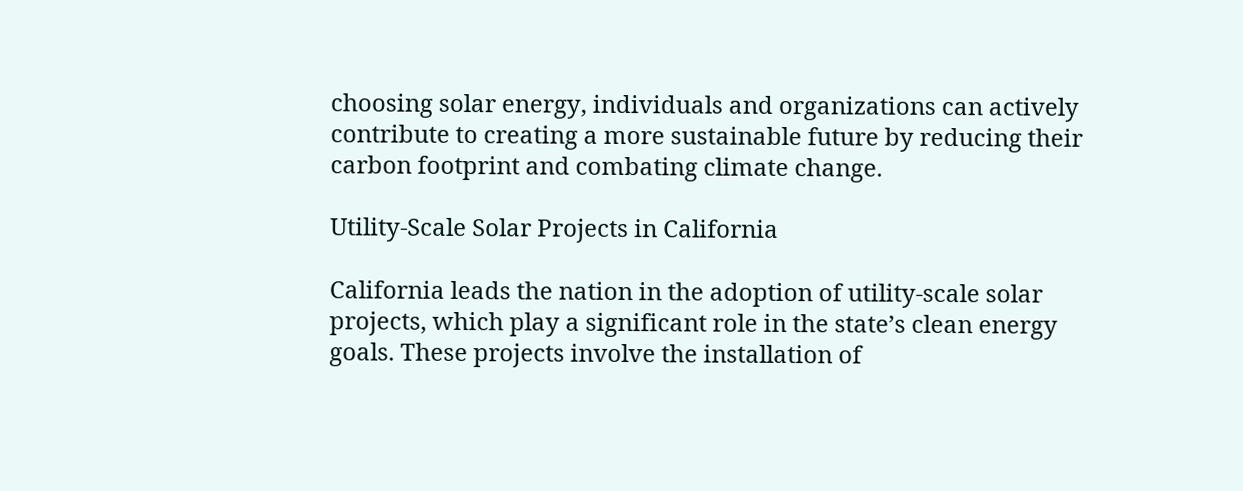choosing solar energy, individuals and organizations can actively contribute to creating a more sustainable future by reducing their carbon footprint and combating climate change.

Utility-Scale Solar Projects in California

California leads the nation in the adoption of utility-scale solar projects, which play a significant role in the state’s clean energy goals. These projects involve the installation of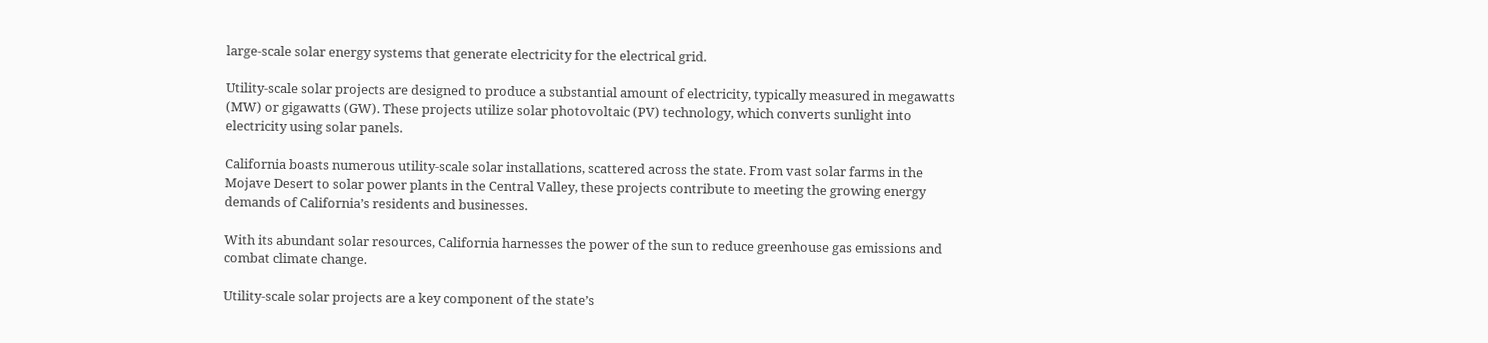large-scale solar energy systems that generate electricity for the electrical grid.

Utility-scale solar projects are designed to produce a substantial amount of electricity, typically measured in megawatts (MW) or gigawatts (GW). These projects utilize solar photovoltaic (PV) technology, which converts sunlight into electricity using solar panels.

California boasts numerous utility-scale solar installations, scattered across the state. From vast solar farms in the Mojave Desert to solar power plants in the Central Valley, these projects contribute to meeting the growing energy demands of California’s residents and businesses.

With its abundant solar resources, California harnesses the power of the sun to reduce greenhouse gas emissions and combat climate change.

Utility-scale solar projects are a key component of the state’s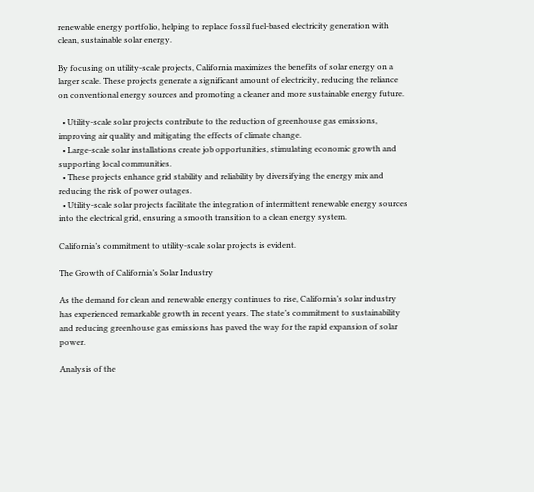renewable energy portfolio, helping to replace fossil fuel-based electricity generation with clean, sustainable solar energy.

By focusing on utility-scale projects, California maximizes the benefits of solar energy on a larger scale. These projects generate a significant amount of electricity, reducing the reliance on conventional energy sources and promoting a cleaner and more sustainable energy future.

  • Utility-scale solar projects contribute to the reduction of greenhouse gas emissions, improving air quality and mitigating the effects of climate change.
  • Large-scale solar installations create job opportunities, stimulating economic growth and supporting local communities.
  • These projects enhance grid stability and reliability by diversifying the energy mix and reducing the risk of power outages.
  • Utility-scale solar projects facilitate the integration of intermittent renewable energy sources into the electrical grid, ensuring a smooth transition to a clean energy system.

California’s commitment to utility-scale solar projects is evident.

The Growth of California’s Solar Industry

As the demand for clean and renewable energy continues to rise, California’s solar industry has experienced remarkable growth in recent years. The state’s commitment to sustainability and reducing greenhouse gas emissions has paved the way for the rapid expansion of solar power.

Analysis of the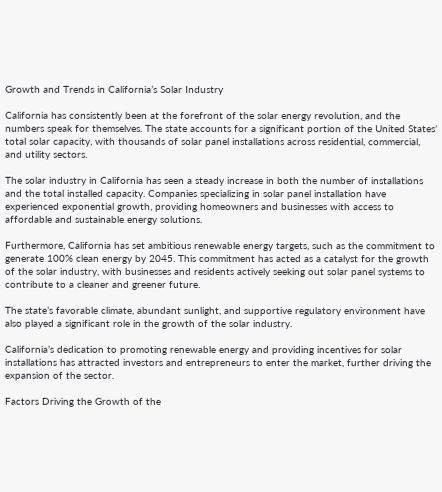Growth and Trends in California’s Solar Industry

California has consistently been at the forefront of the solar energy revolution, and the numbers speak for themselves. The state accounts for a significant portion of the United States’ total solar capacity, with thousands of solar panel installations across residential, commercial, and utility sectors.

The solar industry in California has seen a steady increase in both the number of installations and the total installed capacity. Companies specializing in solar panel installation have experienced exponential growth, providing homeowners and businesses with access to affordable and sustainable energy solutions.

Furthermore, California has set ambitious renewable energy targets, such as the commitment to generate 100% clean energy by 2045. This commitment has acted as a catalyst for the growth of the solar industry, with businesses and residents actively seeking out solar panel systems to contribute to a cleaner and greener future.

The state’s favorable climate, abundant sunlight, and supportive regulatory environment have also played a significant role in the growth of the solar industry.

California’s dedication to promoting renewable energy and providing incentives for solar installations has attracted investors and entrepreneurs to enter the market, further driving the expansion of the sector.

Factors Driving the Growth of the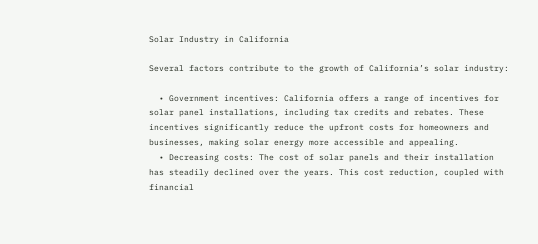Solar Industry in California

Several factors contribute to the growth of California’s solar industry:

  • Government incentives: California offers a range of incentives for solar panel installations, including tax credits and rebates. These incentives significantly reduce the upfront costs for homeowners and businesses, making solar energy more accessible and appealing.
  • Decreasing costs: The cost of solar panels and their installation has steadily declined over the years. This cost reduction, coupled with financial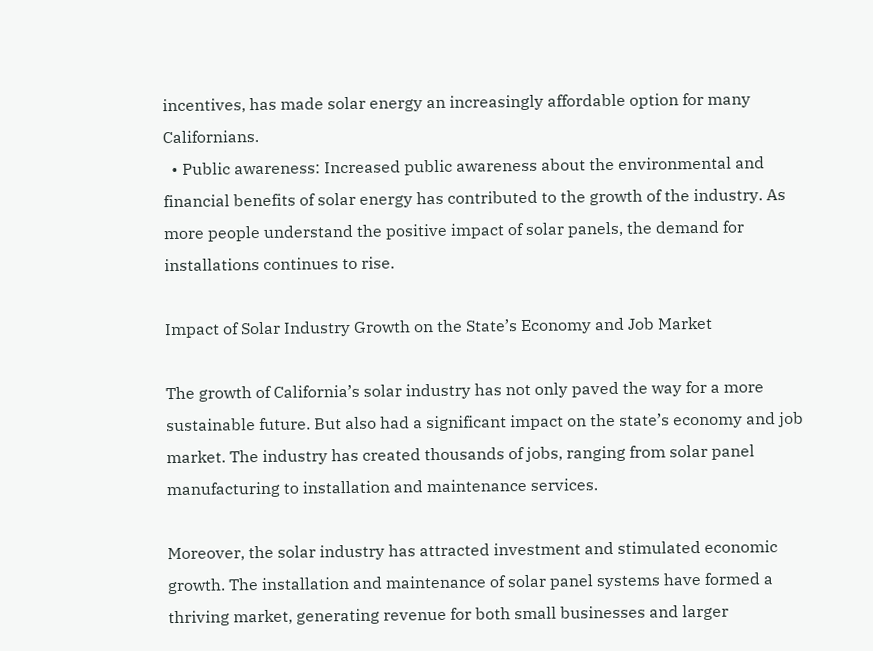incentives, has made solar energy an increasingly affordable option for many Californians.
  • Public awareness: Increased public awareness about the environmental and financial benefits of solar energy has contributed to the growth of the industry. As more people understand the positive impact of solar panels, the demand for installations continues to rise.

Impact of Solar Industry Growth on the State’s Economy and Job Market

The growth of California’s solar industry has not only paved the way for a more sustainable future. But also had a significant impact on the state’s economy and job market. The industry has created thousands of jobs, ranging from solar panel manufacturing to installation and maintenance services.

Moreover, the solar industry has attracted investment and stimulated economic growth. The installation and maintenance of solar panel systems have formed a thriving market, generating revenue for both small businesses and larger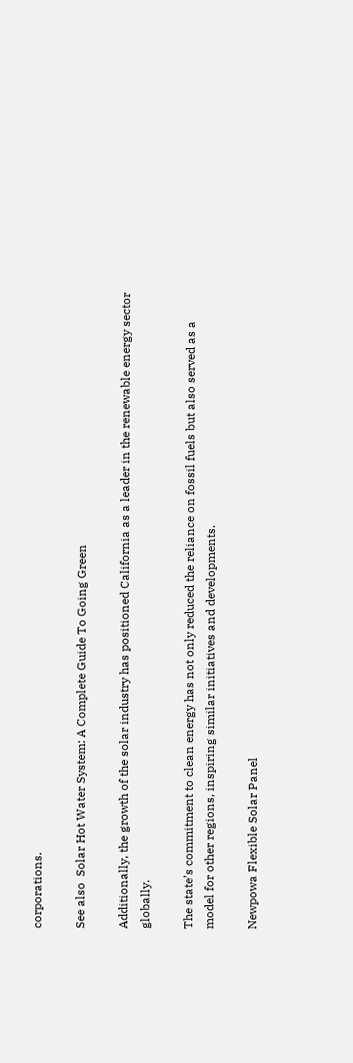corporations.

See also  Solar Hot Water System: A Complete Guide To Going Green

Additionally, the growth of the solar industry has positioned California as a leader in the renewable energy sector globally.

The state’s commitment to clean energy has not only reduced the reliance on fossil fuels but also served as a model for other regions, inspiring similar initiatives and developments.

Newpowa Flexible Solar Panel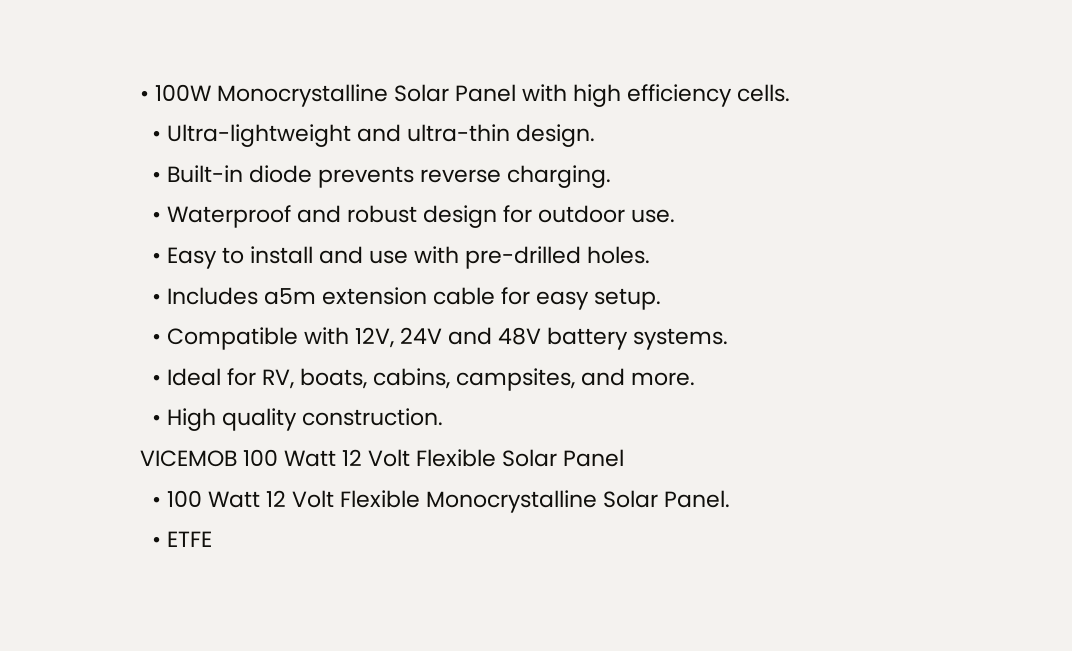• 100W Monocrystalline Solar Panel with high efficiency cells.
  • Ultra-lightweight and ultra-thin design.
  • Built-in diode prevents reverse charging.
  • Waterproof and robust design for outdoor use.
  • Easy to install and use with pre-drilled holes.
  • Includes a5m extension cable for easy setup.
  • Compatible with 12V, 24V and 48V battery systems.
  • Ideal for RV, boats, cabins, campsites, and more.
  • High quality construction.
VICEMOB 100 Watt 12 Volt Flexible Solar Panel
  • 100 Watt 12 Volt Flexible Monocrystalline Solar Panel.
  • ETFE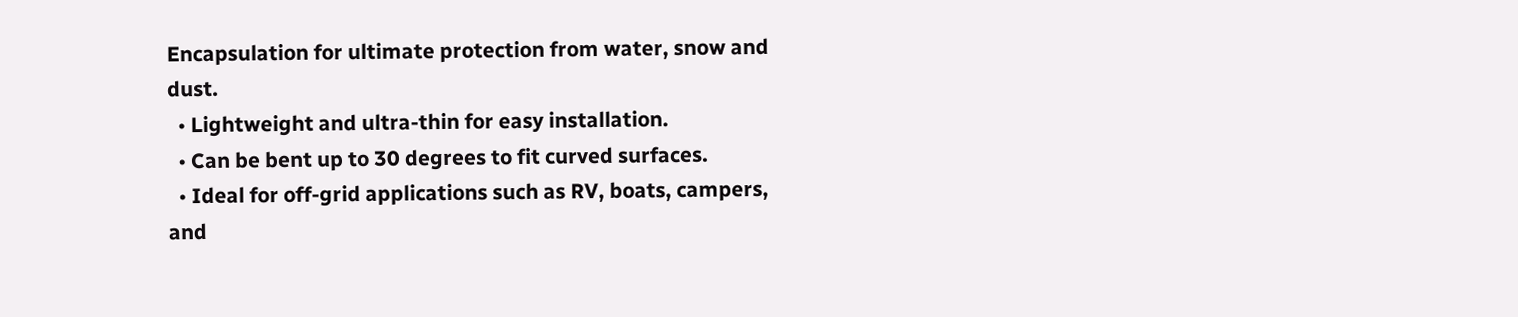Encapsulation for ultimate protection from water, snow and dust.
  • Lightweight and ultra-thin for easy installation.
  • Can be bent up to 30 degrees to fit curved surfaces.
  • Ideal for off-grid applications such as RV, boats, campers, and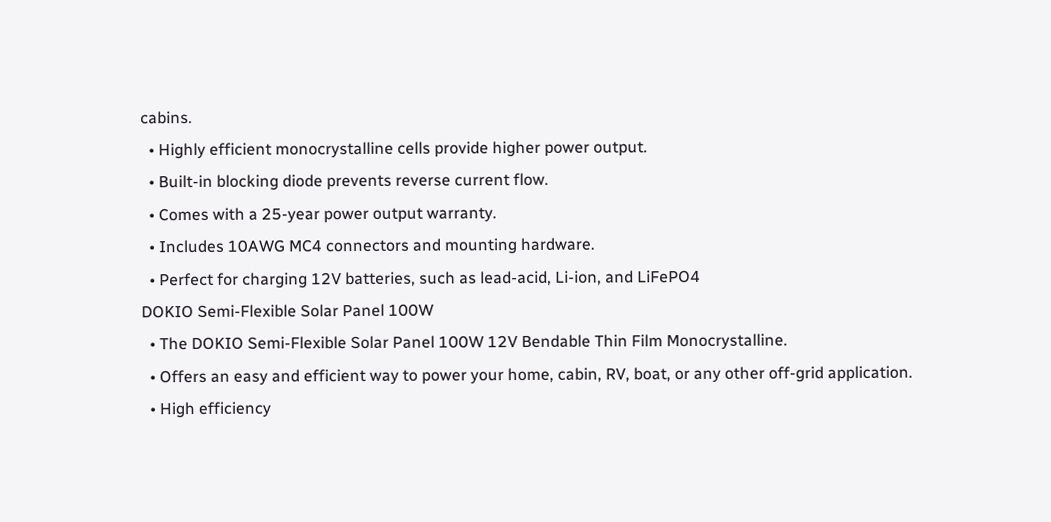cabins.
  • Highly efficient monocrystalline cells provide higher power output.
  • Built-in blocking diode prevents reverse current flow.
  • Comes with a 25-year power output warranty.
  • Includes 10AWG MC4 connectors and mounting hardware.
  • Perfect for charging 12V batteries, such as lead-acid, Li-ion, and LiFePO4
DOKIO Semi-Flexible Solar Panel 100W
  • The DOKIO Semi-Flexible Solar Panel 100W 12V Bendable Thin Film Monocrystalline.
  • Offers an easy and efficient way to power your home, cabin, RV, boat, or any other off-grid application.
  • High efficiency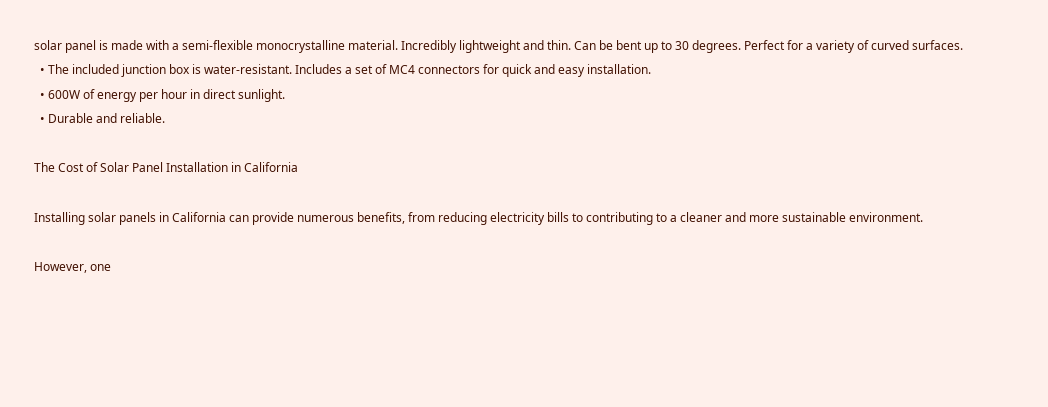solar panel is made with a semi-flexible monocrystalline material. Incredibly lightweight and thin. Can be bent up to 30 degrees. Perfect for a variety of curved surfaces.
  • The included junction box is water-resistant. Includes a set of MC4 connectors for quick and easy installation.
  • 600W of energy per hour in direct sunlight.
  • Durable and reliable.

The Cost of Solar Panel Installation in California

Installing solar panels in California can provide numerous benefits, from reducing electricity bills to contributing to a cleaner and more sustainable environment.

However, one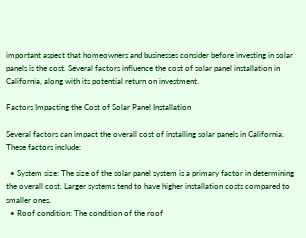important aspect that homeowners and businesses consider before investing in solar panels is the cost. Several factors influence the cost of solar panel installation in California, along with its potential return on investment.

Factors Impacting the Cost of Solar Panel Installation

Several factors can impact the overall cost of installing solar panels in California. These factors include:

  • System size: The size of the solar panel system is a primary factor in determining the overall cost. Larger systems tend to have higher installation costs compared to smaller ones.
  • Roof condition: The condition of the roof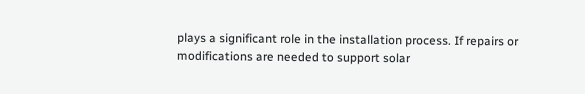plays a significant role in the installation process. If repairs or modifications are needed to support solar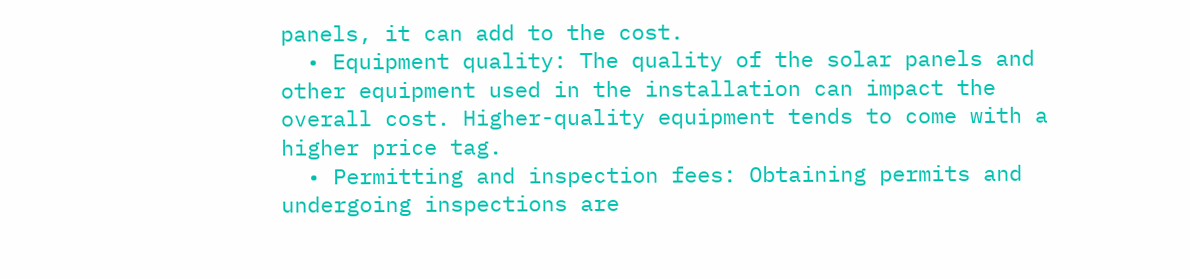panels, it can add to the cost.
  • Equipment quality: The quality of the solar panels and other equipment used in the installation can impact the overall cost. Higher-quality equipment tends to come with a higher price tag.
  • Permitting and inspection fees: Obtaining permits and undergoing inspections are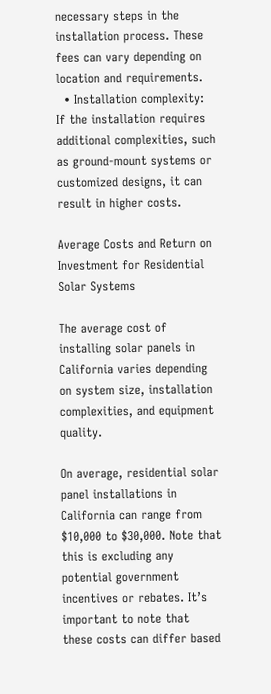necessary steps in the installation process. These fees can vary depending on location and requirements.
  • Installation complexity: If the installation requires additional complexities, such as ground-mount systems or customized designs, it can result in higher costs.

Average Costs and Return on Investment for Residential Solar Systems

The average cost of installing solar panels in California varies depending on system size, installation complexities, and equipment quality.

On average, residential solar panel installations in California can range from $10,000 to $30,000. Note that this is excluding any potential government incentives or rebates. It’s important to note that these costs can differ based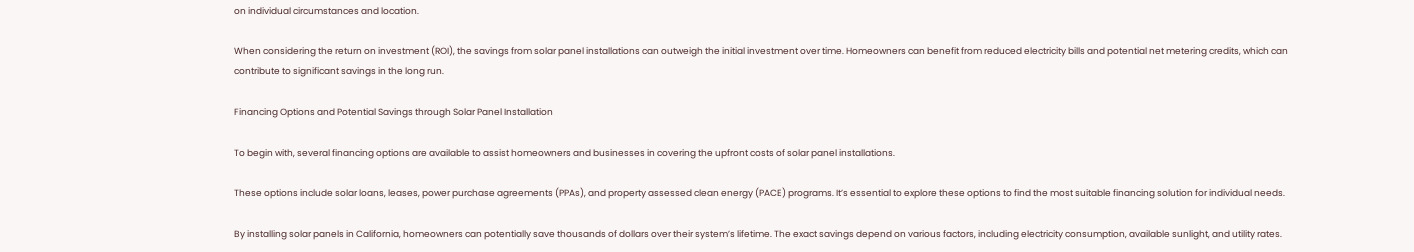on individual circumstances and location.

When considering the return on investment (ROI), the savings from solar panel installations can outweigh the initial investment over time. Homeowners can benefit from reduced electricity bills and potential net metering credits, which can contribute to significant savings in the long run.

Financing Options and Potential Savings through Solar Panel Installation

To begin with, several financing options are available to assist homeowners and businesses in covering the upfront costs of solar panel installations.

These options include solar loans, leases, power purchase agreements (PPAs), and property assessed clean energy (PACE) programs. It’s essential to explore these options to find the most suitable financing solution for individual needs.

By installing solar panels in California, homeowners can potentially save thousands of dollars over their system’s lifetime. The exact savings depend on various factors, including electricity consumption, available sunlight, and utility rates.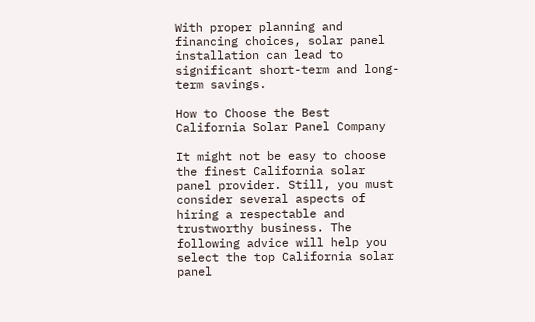With proper planning and financing choices, solar panel installation can lead to significant short-term and long-term savings.

How to Choose the Best California Solar Panel Company

It might not be easy to choose the finest California solar panel provider. Still, you must consider several aspects of hiring a respectable and trustworthy business. The following advice will help you select the top California solar panel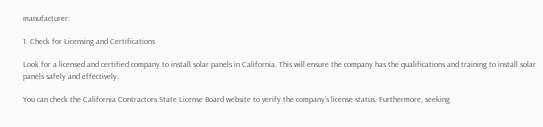manufacturer:

1. Check for Licensing and Certifications

Look for a licensed and certified company to install solar panels in California. This will ensure the company has the qualifications and training to install solar panels safely and effectively.

You can check the California Contractors State License Board website to verify the company’s license status. Furthermore, seeking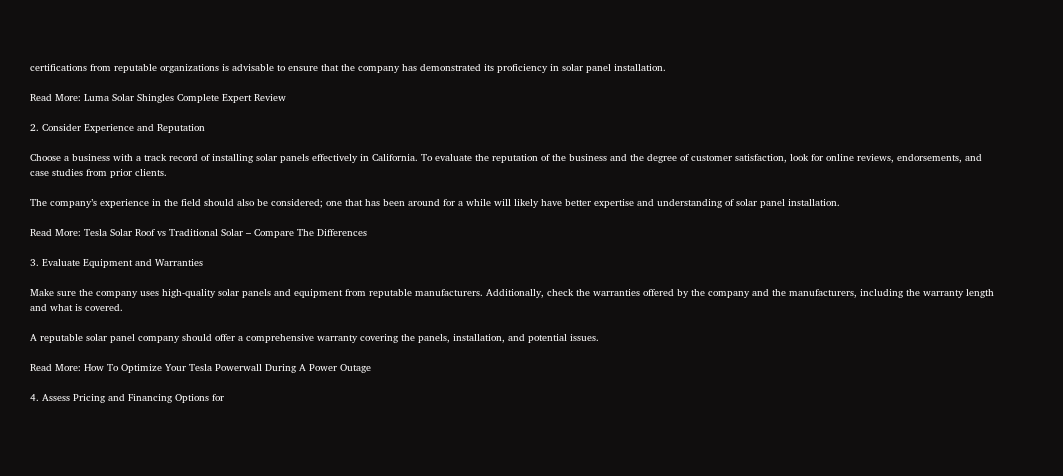certifications from reputable organizations is advisable to ensure that the company has demonstrated its proficiency in solar panel installation.

Read More: Luma Solar Shingles Complete Expert Review

2. Consider Experience and Reputation

Choose a business with a track record of installing solar panels effectively in California. To evaluate the reputation of the business and the degree of customer satisfaction, look for online reviews, endorsements, and case studies from prior clients.

The company’s experience in the field should also be considered; one that has been around for a while will likely have better expertise and understanding of solar panel installation.

Read More: Tesla Solar Roof vs Traditional Solar – Compare The Differences

3. Evaluate Equipment and Warranties

Make sure the company uses high-quality solar panels and equipment from reputable manufacturers. Additionally, check the warranties offered by the company and the manufacturers, including the warranty length and what is covered.

A reputable solar panel company should offer a comprehensive warranty covering the panels, installation, and potential issues.

Read More: How To Optimize Your Tesla Powerwall During A Power Outage

4. Assess Pricing and Financing Options for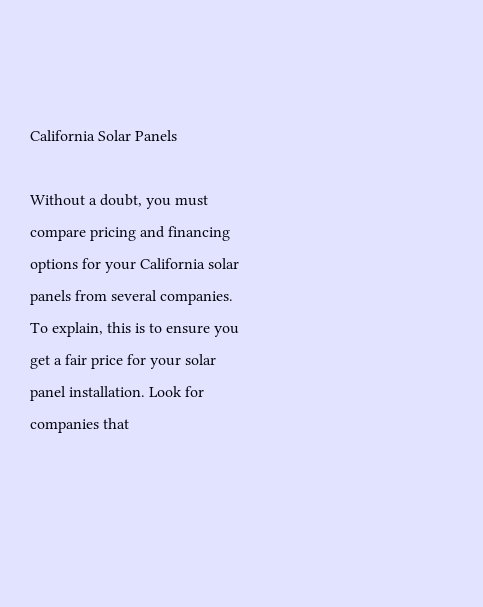California Solar Panels

Without a doubt, you must compare pricing and financing options for your California solar panels from several companies. To explain, this is to ensure you get a fair price for your solar panel installation. Look for companies that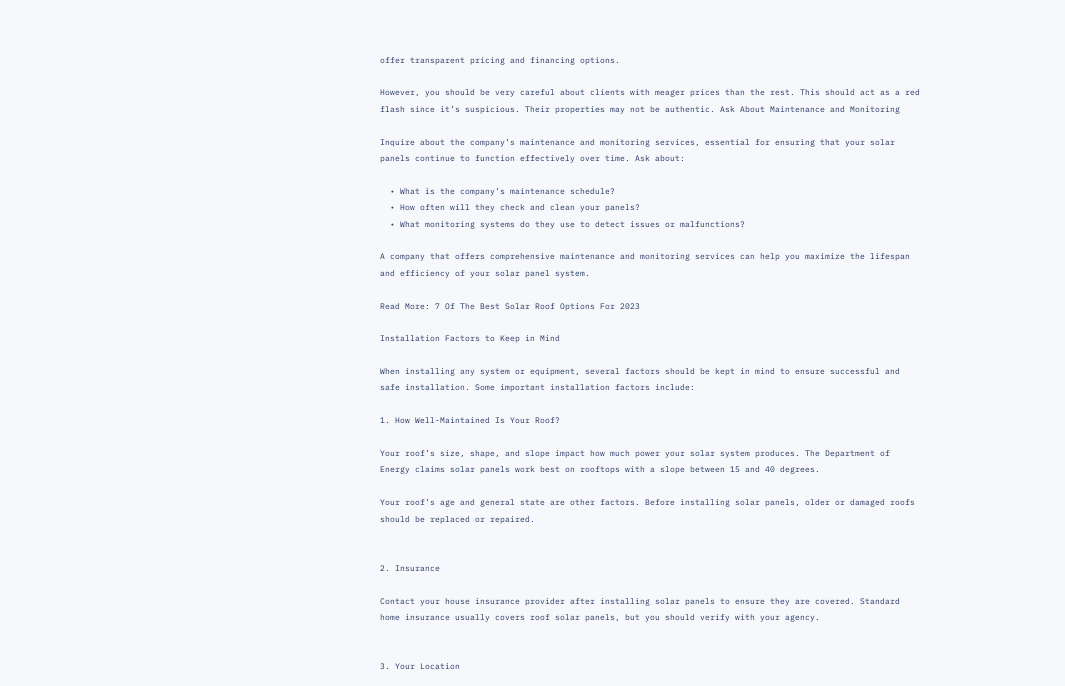offer transparent pricing and financing options.

However, you should be very careful about clients with meager prices than the rest. This should act as a red flash since it’s suspicious. Their properties may not be authentic. Ask About Maintenance and Monitoring

Inquire about the company’s maintenance and monitoring services, essential for ensuring that your solar panels continue to function effectively over time. Ask about:

  • What is the company’s maintenance schedule?
  • How often will they check and clean your panels?
  • What monitoring systems do they use to detect issues or malfunctions?

A company that offers comprehensive maintenance and monitoring services can help you maximize the lifespan and efficiency of your solar panel system.

Read More: 7 Of The Best Solar Roof Options For 2023

Installation Factors to Keep in Mind

When installing any system or equipment, several factors should be kept in mind to ensure successful and safe installation. Some important installation factors include:

1. How Well-Maintained Is Your Roof?

Your roof’s size, shape, and slope impact how much power your solar system produces. The Department of Energy claims solar panels work best on rooftops with a slope between 15 and 40 degrees.

Your roof’s age and general state are other factors. Before installing solar panels, older or damaged roofs should be replaced or repaired.


2. Insurance

Contact your house insurance provider after installing solar panels to ensure they are covered. Standard home insurance usually covers roof solar panels, but you should verify with your agency.


3. Your Location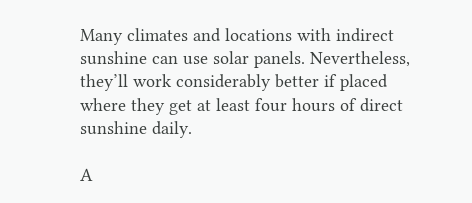Many climates and locations with indirect sunshine can use solar panels. Nevertheless, they’ll work considerably better if placed where they get at least four hours of direct sunshine daily.

A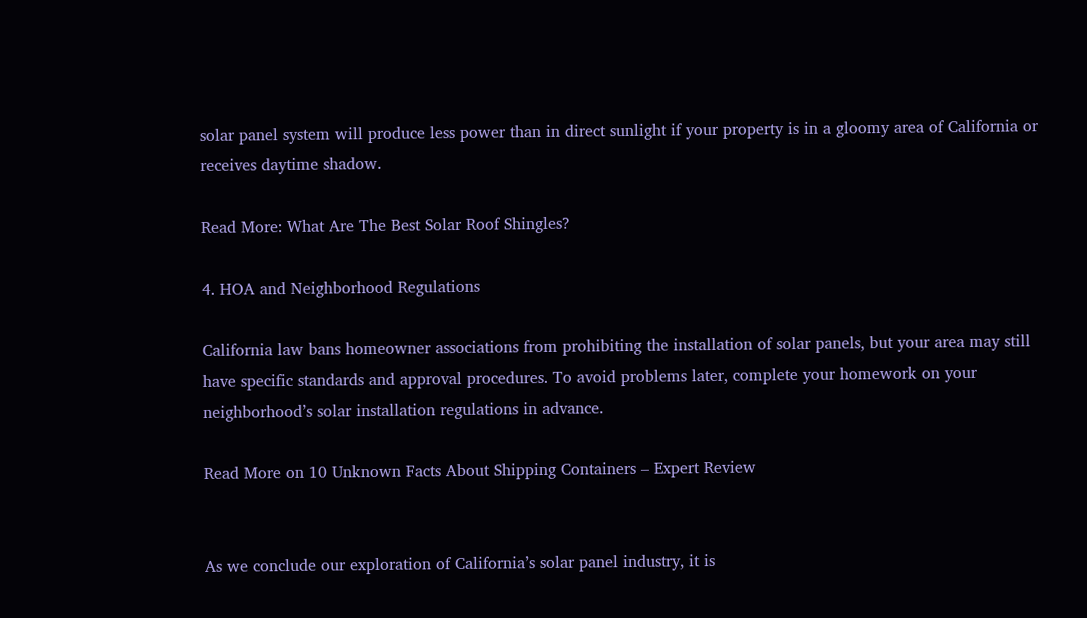solar panel system will produce less power than in direct sunlight if your property is in a gloomy area of California or receives daytime shadow.

Read More: What Are The Best Solar Roof Shingles?

4. HOA and Neighborhood Regulations

California law bans homeowner associations from prohibiting the installation of solar panels, but your area may still have specific standards and approval procedures. To avoid problems later, complete your homework on your neighborhood’s solar installation regulations in advance.

Read More on 10 Unknown Facts About Shipping Containers – Expert Review


As we conclude our exploration of California’s solar panel industry, it is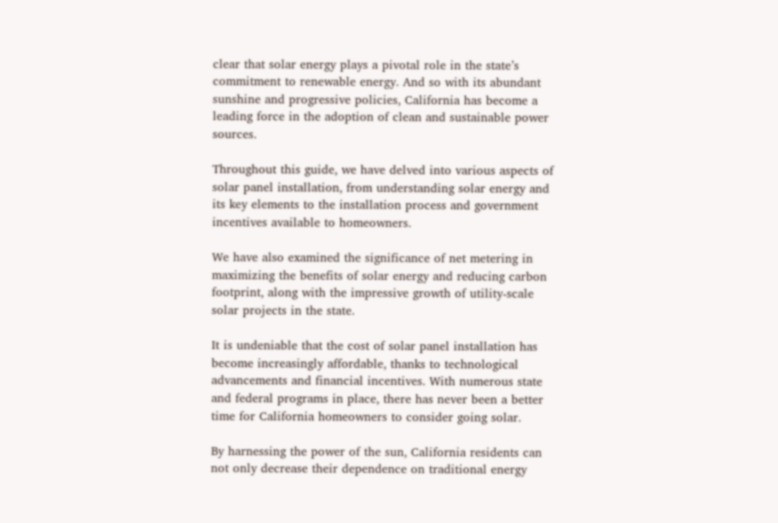clear that solar energy plays a pivotal role in the state’s commitment to renewable energy. And so with its abundant sunshine and progressive policies, California has become a leading force in the adoption of clean and sustainable power sources.

Throughout this guide, we have delved into various aspects of solar panel installation, from understanding solar energy and its key elements to the installation process and government incentives available to homeowners.

We have also examined the significance of net metering in maximizing the benefits of solar energy and reducing carbon footprint, along with the impressive growth of utility-scale solar projects in the state.

It is undeniable that the cost of solar panel installation has become increasingly affordable, thanks to technological advancements and financial incentives. With numerous state and federal programs in place, there has never been a better time for California homeowners to consider going solar.

By harnessing the power of the sun, California residents can not only decrease their dependence on traditional energy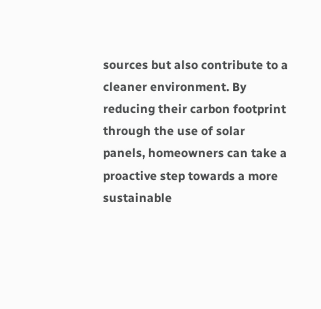sources but also contribute to a cleaner environment. By reducing their carbon footprint through the use of solar panels, homeowners can take a proactive step towards a more sustainable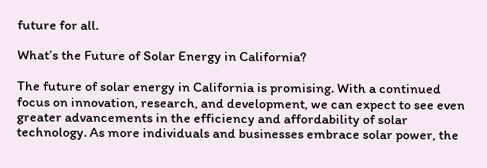future for all.

What’s the Future of Solar Energy in California?

The future of solar energy in California is promising. With a continued focus on innovation, research, and development, we can expect to see even greater advancements in the efficiency and affordability of solar technology. As more individuals and businesses embrace solar power, the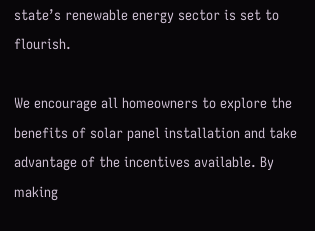state’s renewable energy sector is set to flourish.

We encourage all homeowners to explore the benefits of solar panel installation and take advantage of the incentives available. By making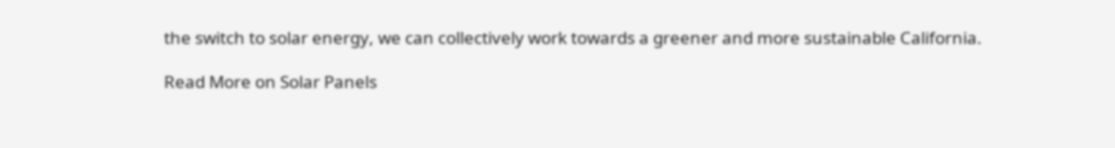the switch to solar energy, we can collectively work towards a greener and more sustainable California.

Read More on Solar Panels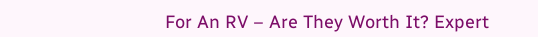For An RV – Are They Worth It? Expert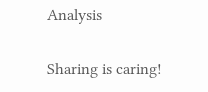Analysis

Sharing is caring!